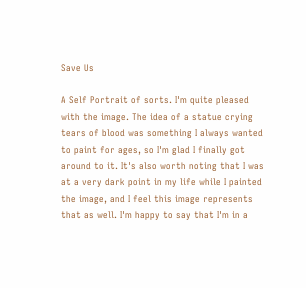Save Us

A Self Portrait of sorts. I'm quite pleased with the image. The idea of a statue crying tears of blood was something I always wanted to paint for ages, so I'm glad I finally got around to it. It's also worth noting that I was at a very dark point in my life while I painted the image, and I feel this image represents that as well. I'm happy to say that I'm in a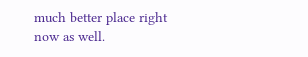much better place right now as well.